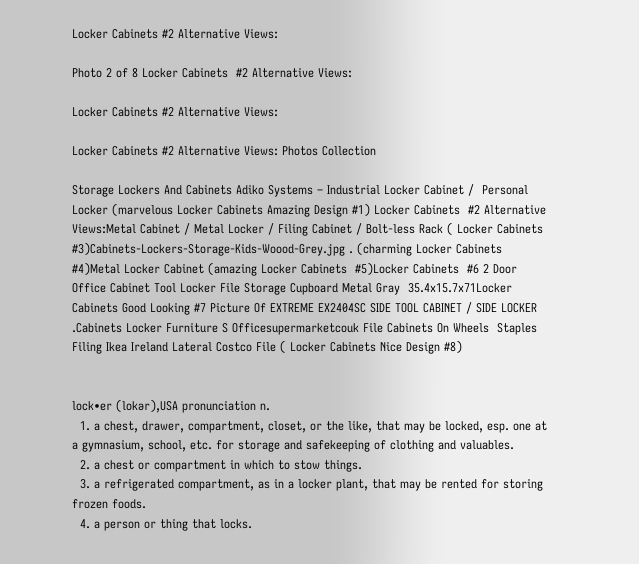Locker Cabinets #2 Alternative Views:

Photo 2 of 8 Locker Cabinets  #2 Alternative Views:

Locker Cabinets #2 Alternative Views:

Locker Cabinets #2 Alternative Views: Photos Collection

Storage Lockers And Cabinets Adiko Systems – Industrial Locker Cabinet /  Personal Locker (marvelous Locker Cabinets Amazing Design #1) Locker Cabinets  #2 Alternative Views:Metal Cabinet / Metal Locker / Filing Cabinet / Bolt-less Rack ( Locker Cabinets  #3)Cabinets-Lockers-Storage-Kids-Woood-Grey.jpg . (charming Locker Cabinets  #4)Metal Locker Cabinet (amazing Locker Cabinets  #5)Locker Cabinets  #6 2 Door Office Cabinet Tool Locker File Storage Cupboard Metal Gray  35.4x15.7x71Locker Cabinets Good Looking #7 Picture Of EXTREME EX2404SC SIDE TOOL CABINET / SIDE LOCKER .Cabinets Locker Furniture S Officesupermarketcouk File Cabinets On Wheels  Staples Filing Ikea Ireland Lateral Costco File ( Locker Cabinets Nice Design #8)


lock•er (lokər),USA pronunciation n.
  1. a chest, drawer, compartment, closet, or the like, that may be locked, esp. one at a gymnasium, school, etc. for storage and safekeeping of clothing and valuables.
  2. a chest or compartment in which to stow things.
  3. a refrigerated compartment, as in a locker plant, that may be rented for storing frozen foods.
  4. a person or thing that locks.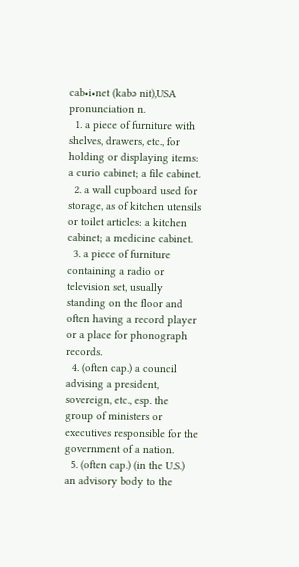cab•i•net (kabə nit),USA pronunciation n.
  1. a piece of furniture with shelves, drawers, etc., for holding or displaying items: a curio cabinet; a file cabinet.
  2. a wall cupboard used for storage, as of kitchen utensils or toilet articles: a kitchen cabinet; a medicine cabinet.
  3. a piece of furniture containing a radio or television set, usually standing on the floor and often having a record player or a place for phonograph records.
  4. (often cap.) a council advising a president, sovereign, etc., esp. the group of ministers or executives responsible for the government of a nation.
  5. (often cap.) (in the U.S.) an advisory body to the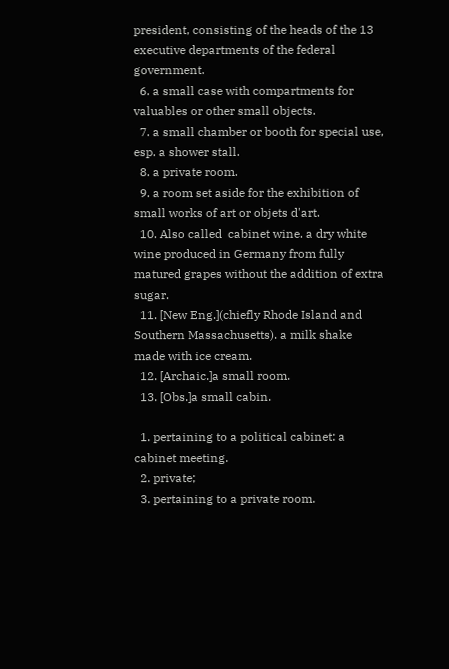president, consisting of the heads of the 13 executive departments of the federal government.
  6. a small case with compartments for valuables or other small objects.
  7. a small chamber or booth for special use, esp. a shower stall.
  8. a private room.
  9. a room set aside for the exhibition of small works of art or objets d'art.
  10. Also called  cabinet wine. a dry white wine produced in Germany from fully matured grapes without the addition of extra sugar.
  11. [New Eng.](chiefly Rhode Island and Southern Massachusetts). a milk shake made with ice cream.
  12. [Archaic.]a small room.
  13. [Obs.]a small cabin.

  1. pertaining to a political cabinet: a cabinet meeting.
  2. private;
  3. pertaining to a private room.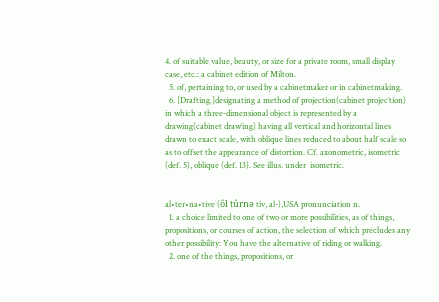4. of suitable value, beauty, or size for a private room, small display case, etc.: a cabinet edition of Milton.
  5. of, pertaining to, or used by a cabinetmaker or in cabinetmaking.
  6. [Drafting.]designating a method of projection(cabinet projec′tion) in which a three-dimensional object is represented by a drawing(cabinet draw′ing) having all vertical and horizontal lines drawn to exact scale, with oblique lines reduced to about half scale so as to offset the appearance of distortion. Cf. axonometric, isometric (def. 5), oblique (def. 13). See illus. under  isometric.


al•ter•na•tive (ôl tûrnə tiv, al-),USA pronunciation n.
  1. a choice limited to one of two or more possibilities, as of things, propositions, or courses of action, the selection of which precludes any other possibility: You have the alternative of riding or walking.
  2. one of the things, propositions, or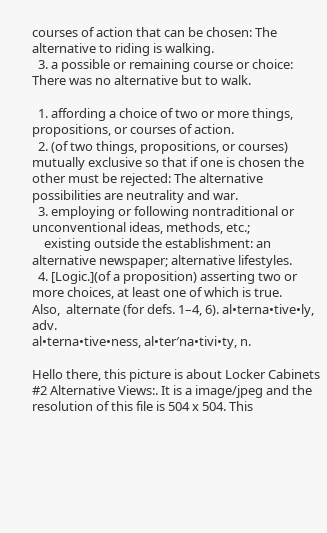courses of action that can be chosen: The alternative to riding is walking.
  3. a possible or remaining course or choice: There was no alternative but to walk.

  1. affording a choice of two or more things, propositions, or courses of action.
  2. (of two things, propositions, or courses) mutually exclusive so that if one is chosen the other must be rejected: The alternative possibilities are neutrality and war.
  3. employing or following nontraditional or unconventional ideas, methods, etc.;
    existing outside the establishment: an alternative newspaper; alternative lifestyles.
  4. [Logic.](of a proposition) asserting two or more choices, at least one of which is true.
Also,  alternate (for defs. 1–4, 6). al•terna•tive•ly, adv.
al•terna•tive•ness, al•ter′na•tivi•ty, n.

Hello there, this picture is about Locker Cabinets #2 Alternative Views:. It is a image/jpeg and the resolution of this file is 504 x 504. This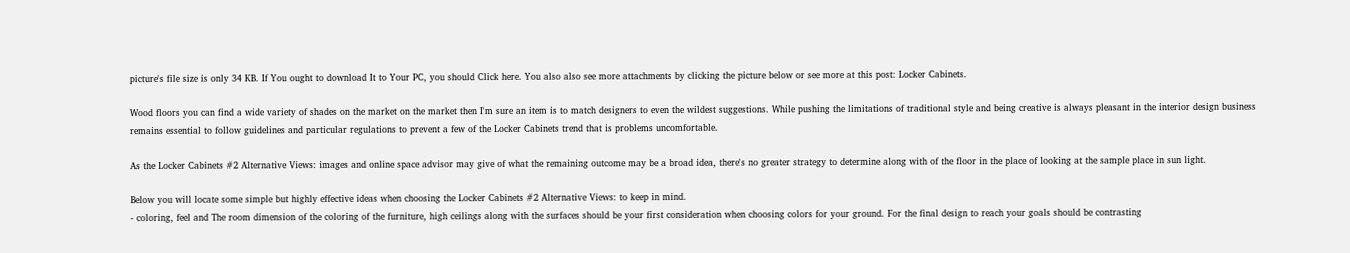picture's file size is only 34 KB. If You ought to download It to Your PC, you should Click here. You also also see more attachments by clicking the picture below or see more at this post: Locker Cabinets.

Wood floors you can find a wide variety of shades on the market on the market then I'm sure an item is to match designers to even the wildest suggestions. While pushing the limitations of traditional style and being creative is always pleasant in the interior design business remains essential to follow guidelines and particular regulations to prevent a few of the Locker Cabinets trend that is problems uncomfortable.

As the Locker Cabinets #2 Alternative Views: images and online space advisor may give of what the remaining outcome may be a broad idea, there's no greater strategy to determine along with of the floor in the place of looking at the sample place in sun light.

Below you will locate some simple but highly effective ideas when choosing the Locker Cabinets #2 Alternative Views: to keep in mind.
- coloring, feel and The room dimension of the coloring of the furniture, high ceilings along with the surfaces should be your first consideration when choosing colors for your ground. For the final design to reach your goals should be contrasting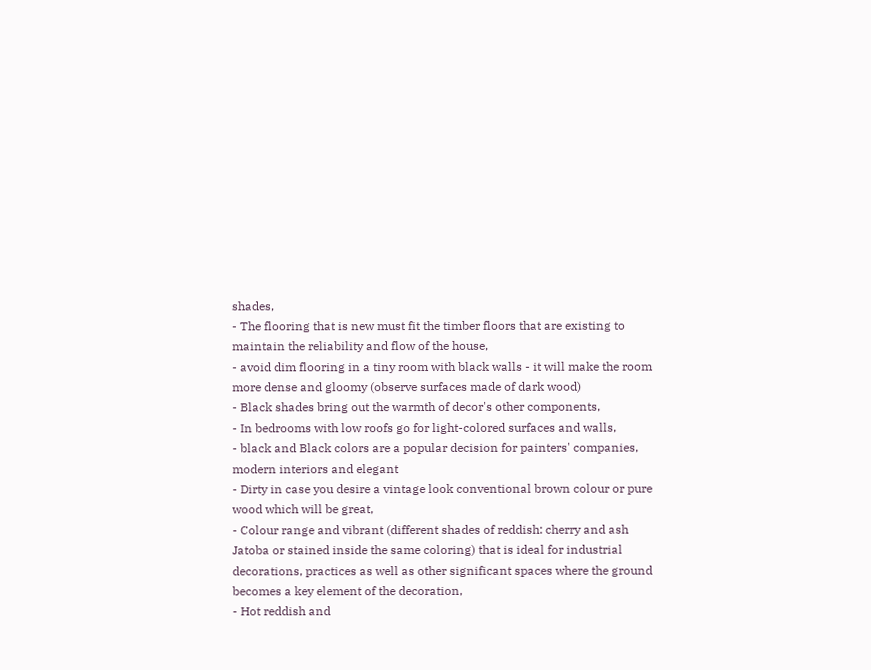shades,
- The flooring that is new must fit the timber floors that are existing to maintain the reliability and flow of the house,
- avoid dim flooring in a tiny room with black walls - it will make the room more dense and gloomy (observe surfaces made of dark wood)
- Black shades bring out the warmth of decor's other components,
- In bedrooms with low roofs go for light-colored surfaces and walls,
- black and Black colors are a popular decision for painters' companies, modern interiors and elegant
- Dirty in case you desire a vintage look conventional brown colour or pure wood which will be great,
- Colour range and vibrant (different shades of reddish: cherry and ash Jatoba or stained inside the same coloring) that is ideal for industrial decorations, practices as well as other significant spaces where the ground becomes a key element of the decoration,
- Hot reddish and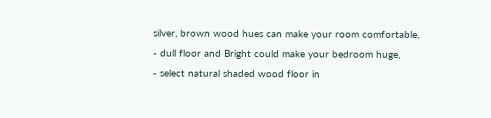silver, brown wood hues can make your room comfortable,
- dull floor and Bright could make your bedroom huge,
- select natural shaded wood floor in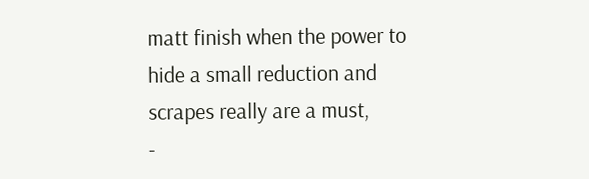matt finish when the power to hide a small reduction and scrapes really are a must,
-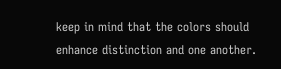keep in mind that the colors should enhance distinction and one another.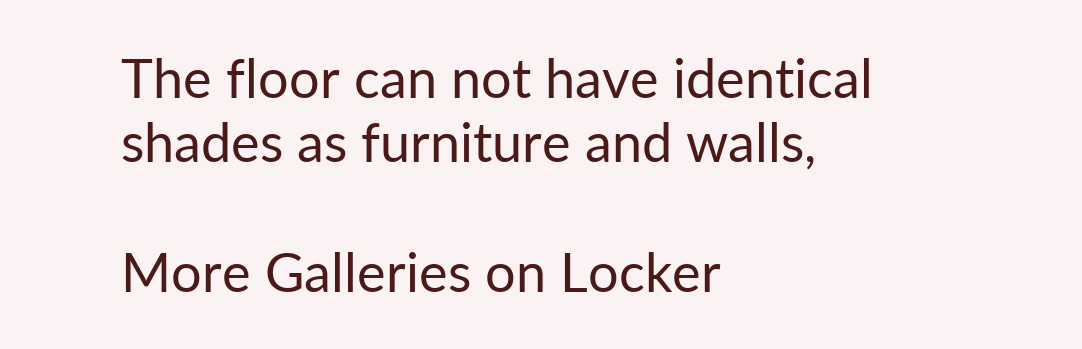The floor can not have identical shades as furniture and walls,

More Galleries on Locker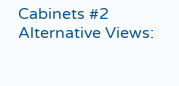Cabinets #2 Alternative Views: